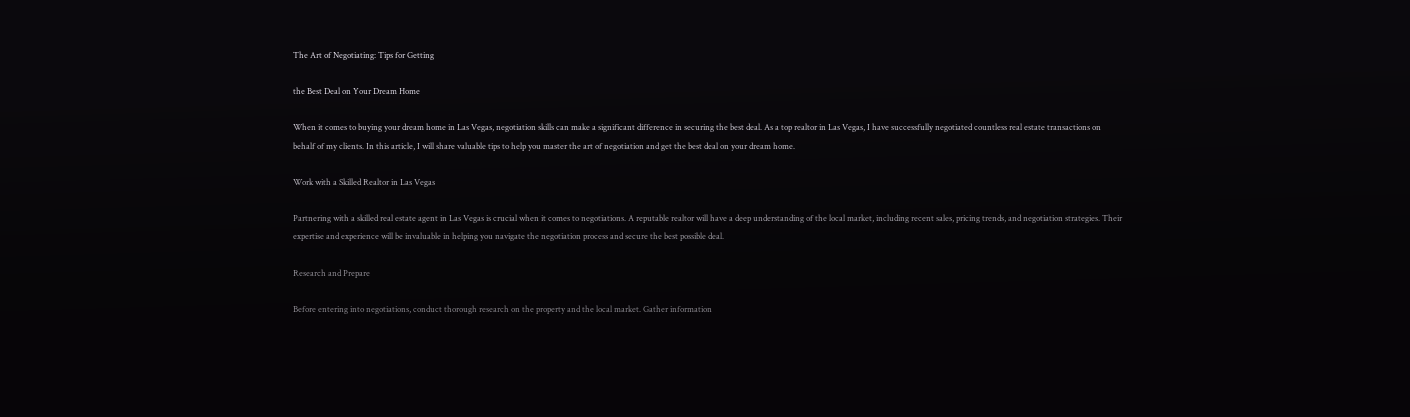The Art of Negotiating: Tips for Getting

the Best Deal on Your Dream Home

When it comes to buying your dream home in Las Vegas, negotiation skills can make a significant difference in securing the best deal. As a top realtor in Las Vegas, I have successfully negotiated countless real estate transactions on behalf of my clients. In this article, I will share valuable tips to help you master the art of negotiation and get the best deal on your dream home.

Work with a Skilled Realtor in Las Vegas

Partnering with a skilled real estate agent in Las Vegas is crucial when it comes to negotiations. A reputable realtor will have a deep understanding of the local market, including recent sales, pricing trends, and negotiation strategies. Their expertise and experience will be invaluable in helping you navigate the negotiation process and secure the best possible deal.

Research and Prepare

Before entering into negotiations, conduct thorough research on the property and the local market. Gather information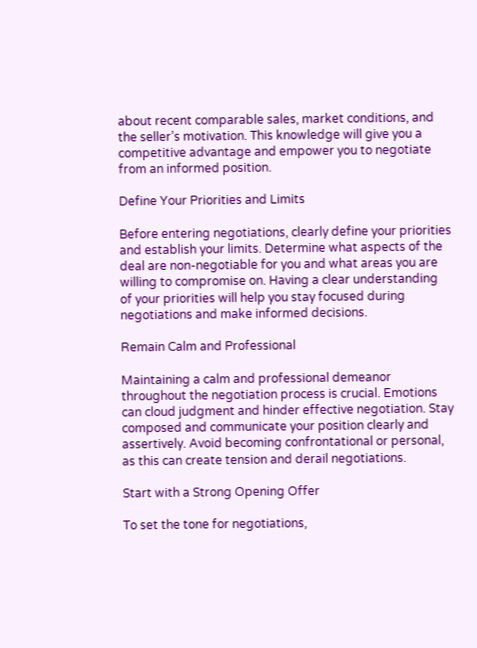about recent comparable sales, market conditions, and the seller’s motivation. This knowledge will give you a competitive advantage and empower you to negotiate from an informed position.

Define Your Priorities and Limits

Before entering negotiations, clearly define your priorities and establish your limits. Determine what aspects of the deal are non-negotiable for you and what areas you are willing to compromise on. Having a clear understanding of your priorities will help you stay focused during negotiations and make informed decisions.

Remain Calm and Professional

Maintaining a calm and professional demeanor throughout the negotiation process is crucial. Emotions can cloud judgment and hinder effective negotiation. Stay composed and communicate your position clearly and assertively. Avoid becoming confrontational or personal, as this can create tension and derail negotiations.

Start with a Strong Opening Offer

To set the tone for negotiations,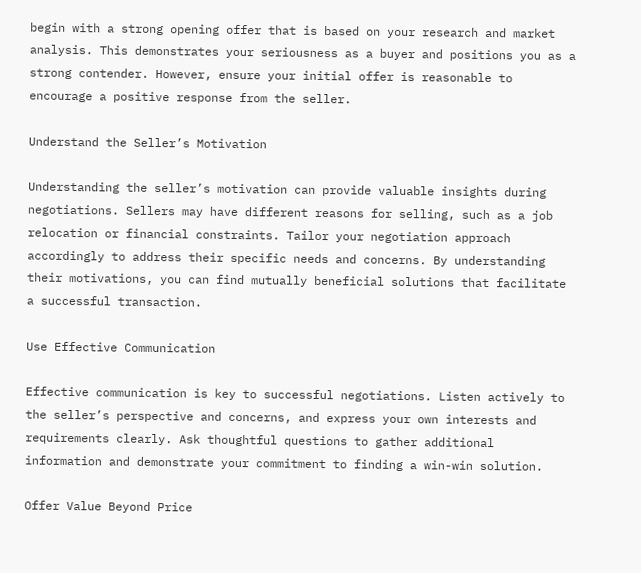begin with a strong opening offer that is based on your research and market analysis. This demonstrates your seriousness as a buyer and positions you as a strong contender. However, ensure your initial offer is reasonable to encourage a positive response from the seller.

Understand the Seller’s Motivation

Understanding the seller’s motivation can provide valuable insights during negotiations. Sellers may have different reasons for selling, such as a job relocation or financial constraints. Tailor your negotiation approach accordingly to address their specific needs and concerns. By understanding their motivations, you can find mutually beneficial solutions that facilitate a successful transaction.

Use Effective Communication

Effective communication is key to successful negotiations. Listen actively to the seller’s perspective and concerns, and express your own interests and requirements clearly. Ask thoughtful questions to gather additional information and demonstrate your commitment to finding a win-win solution.

Offer Value Beyond Price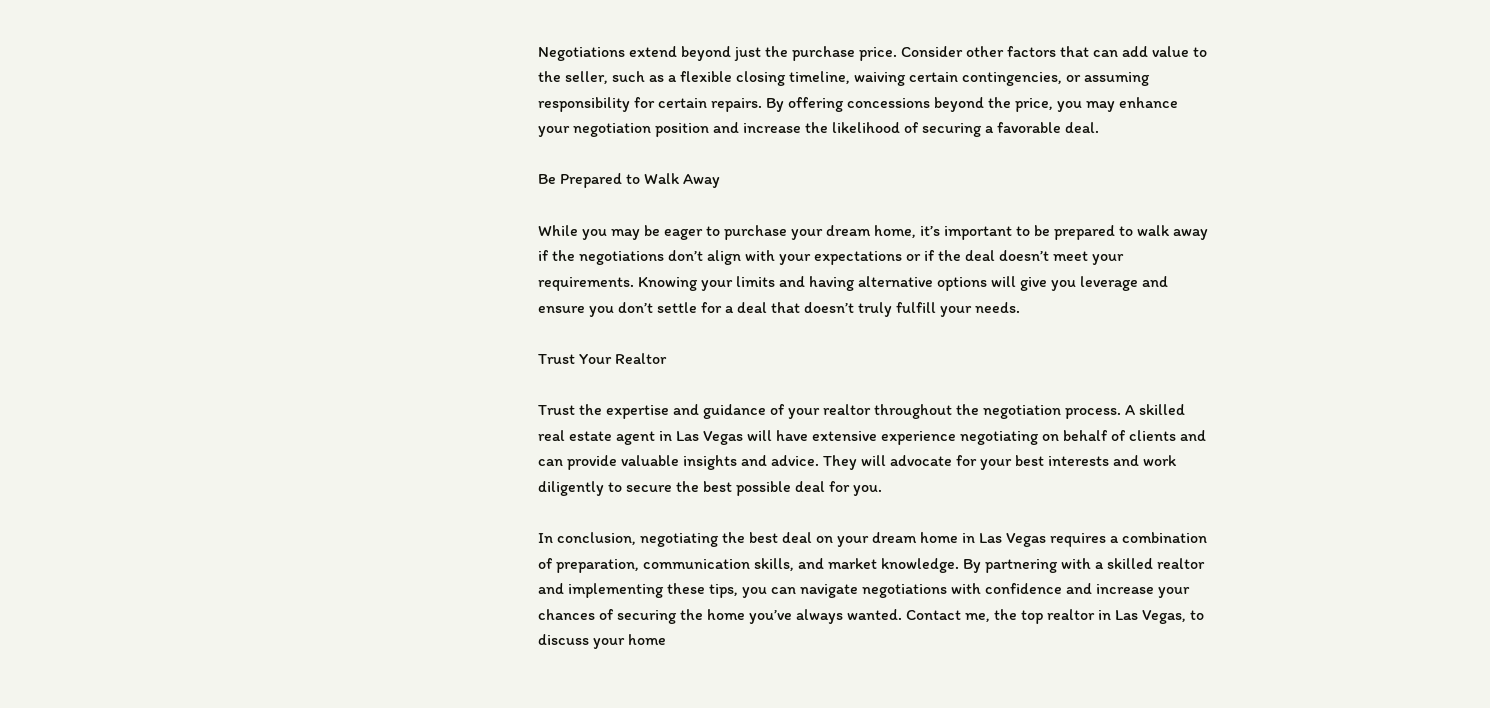Negotiations extend beyond just the purchase price. Consider other factors that can add value to the seller, such as a flexible closing timeline, waiving certain contingencies, or assuming responsibility for certain repairs. By offering concessions beyond the price, you may enhance your negotiation position and increase the likelihood of securing a favorable deal.

Be Prepared to Walk Away

While you may be eager to purchase your dream home, it’s important to be prepared to walk away if the negotiations don’t align with your expectations or if the deal doesn’t meet your requirements. Knowing your limits and having alternative options will give you leverage and ensure you don’t settle for a deal that doesn’t truly fulfill your needs.

Trust Your Realtor

Trust the expertise and guidance of your realtor throughout the negotiation process. A skilled real estate agent in Las Vegas will have extensive experience negotiating on behalf of clients and can provide valuable insights and advice. They will advocate for your best interests and work diligently to secure the best possible deal for you.

In conclusion, negotiating the best deal on your dream home in Las Vegas requires a combination of preparation, communication skills, and market knowledge. By partnering with a skilled realtor and implementing these tips, you can navigate negotiations with confidence and increase your chances of securing the home you’ve always wanted. Contact me, the top realtor in Las Vegas, to discuss your home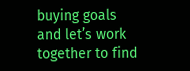buying goals and let’s work together to find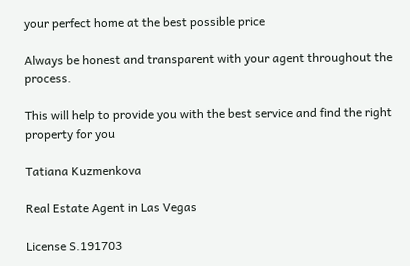your perfect home at the best possible price

Always be honest and transparent with your agent throughout the process.

This will help to provide you with the best service and find the right property for you

Tatiana Kuzmenkova

Real Estate Agent in Las Vegas

License S.191703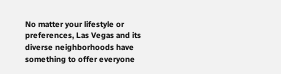No matter your lifestyle or preferences, Las Vegas and its diverse neighborhoods have something to offer everyone